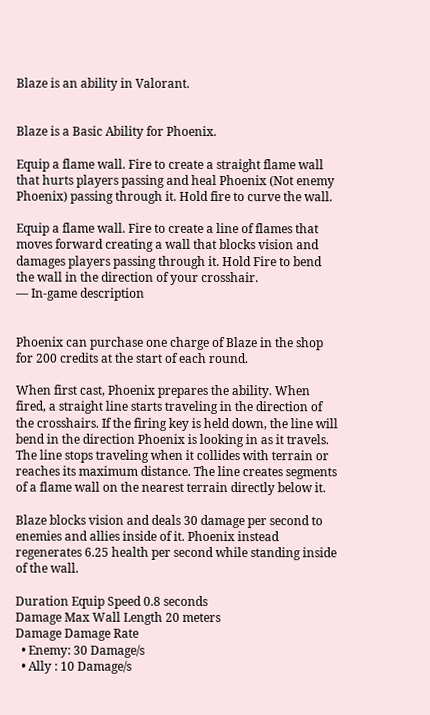Blaze is an ability in Valorant.


Blaze is a Basic Ability for Phoenix.

Equip a flame wall. Fire to create a straight flame wall that hurts players passing and heal Phoenix (Not enemy Phoenix) passing through it. Hold fire to curve the wall.

Equip a flame wall. Fire to create a line of flames that moves forward creating a wall that blocks vision and damages players passing through it. Hold Fire to bend the wall in the direction of your crosshair.
— In-game description


Phoenix can purchase one charge of Blaze in the shop for 200 credits at the start of each round.

When first cast, Phoenix prepares the ability. When fired, a straight line starts traveling in the direction of the crosshairs. If the firing key is held down, the line will bend in the direction Phoenix is looking in as it travels. The line stops traveling when it collides with terrain or reaches its maximum distance. The line creates segments of a flame wall on the nearest terrain directly below it.

Blaze blocks vision and deals 30 damage per second to enemies and allies inside of it. Phoenix instead regenerates 6.25 health per second while standing inside of the wall.

Duration Equip Speed 0.8 seconds
Damage Max Wall Length 20 meters
Damage Damage Rate
  • Enemy: 30 Damage/s
  • Ally : 10 Damage/s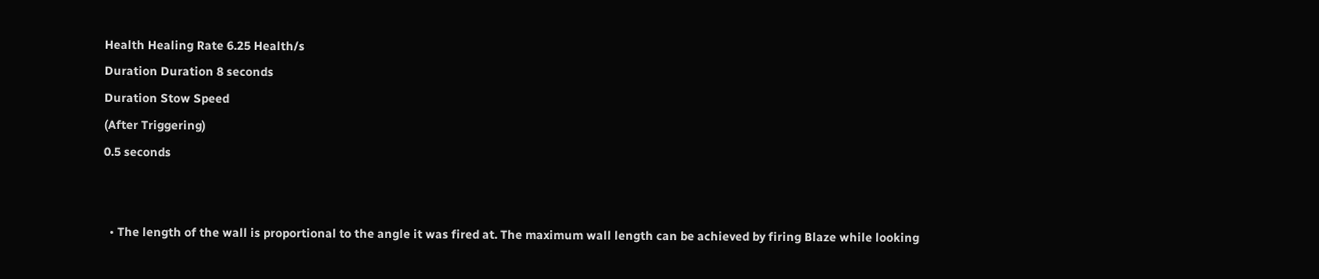Health Healing Rate 6.25 Health/s
Duration Duration 8 seconds
Duration Stow Speed
(After Triggering)
0.5 seconds


  • The length of the wall is proportional to the angle it was fired at. The maximum wall length can be achieved by firing Blaze while looking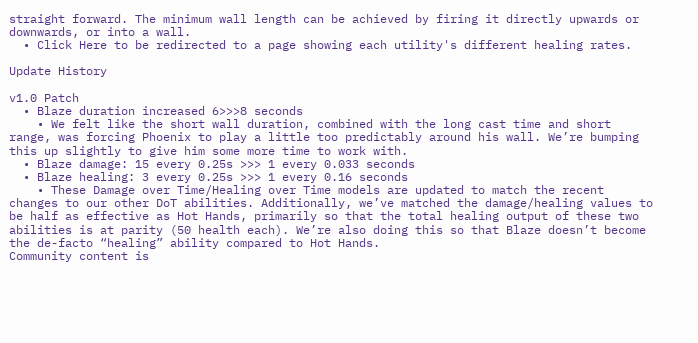straight forward. The minimum wall length can be achieved by firing it directly upwards or downwards, or into a wall.
  • Click Here to be redirected to a page showing each utility's different healing rates.

Update History

v1.0 Patch
  • Blaze duration increased 6>>>8 seconds
    • We felt like the short wall duration, combined with the long cast time and short range, was forcing Phoenix to play a little too predictably around his wall. We’re bumping this up slightly to give him some more time to work with.
  • Blaze damage: 15 every 0.25s >>> 1 every 0.033 seconds
  • Blaze healing: 3 every 0.25s >>> 1 every 0.16 seconds
    • These Damage over Time/Healing over Time models are updated to match the recent changes to our other DoT abilities. Additionally, we’ve matched the damage/healing values to be half as effective as Hot Hands, primarily so that the total healing output of these two abilities is at parity (50 health each). We’re also doing this so that Blaze doesn’t become the de-facto “healing” ability compared to Hot Hands.
Community content is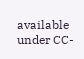available under CC-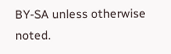BY-SA unless otherwise noted.